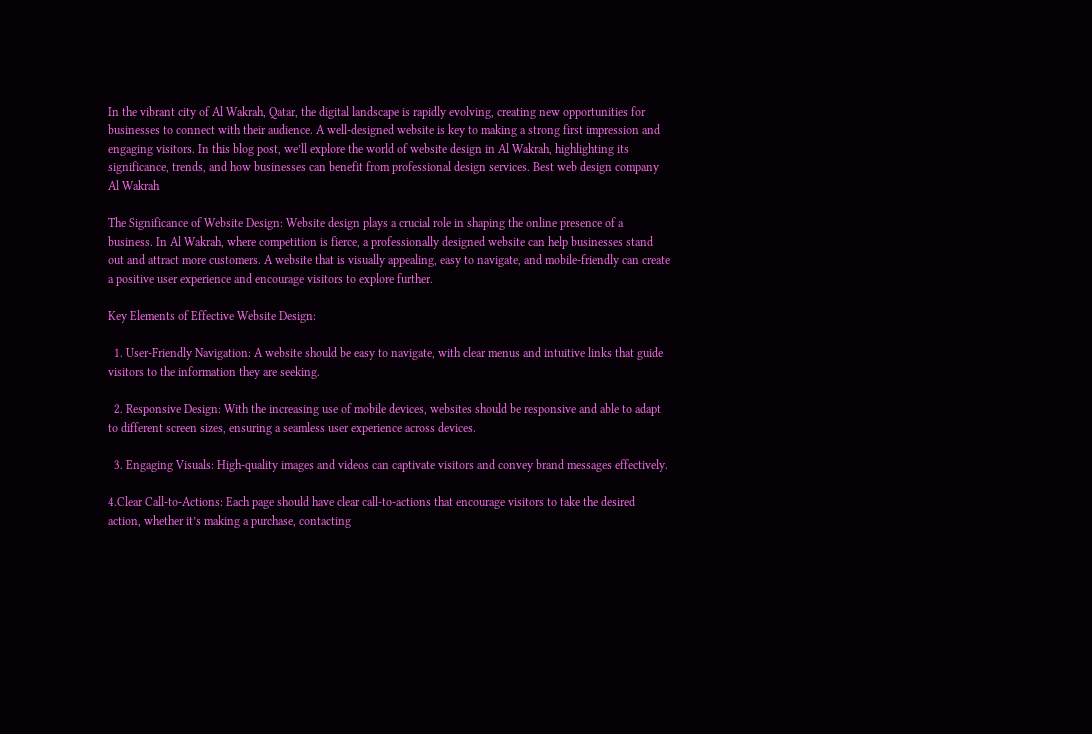In the vibrant city of Al Wakrah, Qatar, the digital landscape is rapidly evolving, creating new opportunities for businesses to connect with their audience. A well-designed website is key to making a strong first impression and engaging visitors. In this blog post, we’ll explore the world of website design in Al Wakrah, highlighting its significance, trends, and how businesses can benefit from professional design services. Best web design company Al Wakrah

The Significance of Website Design: Website design plays a crucial role in shaping the online presence of a business. In Al Wakrah, where competition is fierce, a professionally designed website can help businesses stand out and attract more customers. A website that is visually appealing, easy to navigate, and mobile-friendly can create a positive user experience and encourage visitors to explore further.

Key Elements of Effective Website Design:

  1. User-Friendly Navigation: A website should be easy to navigate, with clear menus and intuitive links that guide visitors to the information they are seeking.

  2. Responsive Design: With the increasing use of mobile devices, websites should be responsive and able to adapt to different screen sizes, ensuring a seamless user experience across devices.

  3. Engaging Visuals: High-quality images and videos can captivate visitors and convey brand messages effectively.

4.Clear Call-to-Actions: Each page should have clear call-to-actions that encourage visitors to take the desired action, whether it’s making a purchase, contacting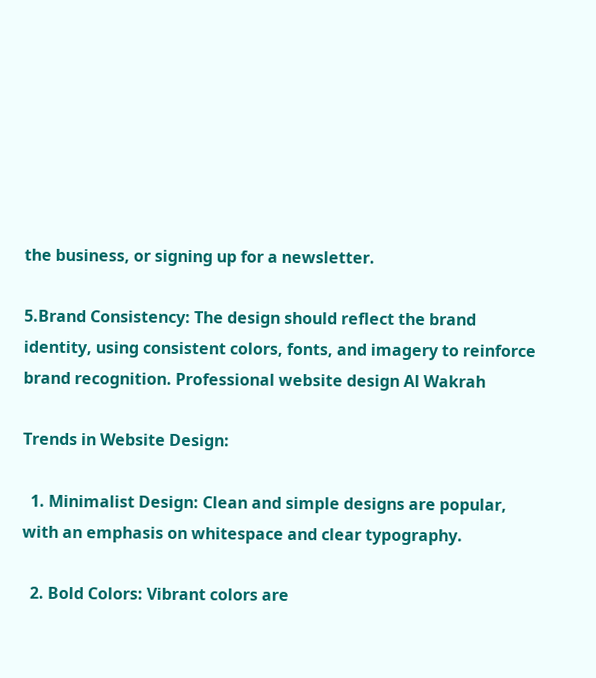the business, or signing up for a newsletter.

5.Brand Consistency: The design should reflect the brand identity, using consistent colors, fonts, and imagery to reinforce brand recognition. Professional website design Al Wakrah

Trends in Website Design:

  1. Minimalist Design: Clean and simple designs are popular, with an emphasis on whitespace and clear typography.

  2. Bold Colors: Vibrant colors are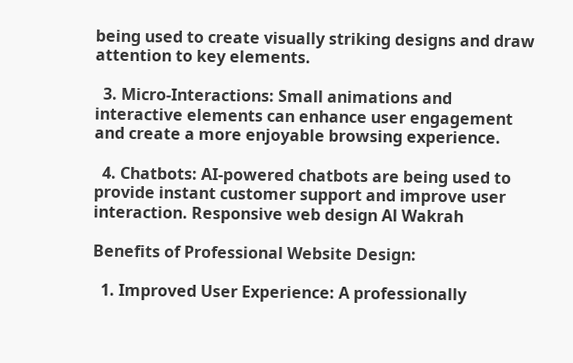being used to create visually striking designs and draw attention to key elements.

  3. Micro-Interactions: Small animations and interactive elements can enhance user engagement and create a more enjoyable browsing experience.

  4. Chatbots: AI-powered chatbots are being used to provide instant customer support and improve user interaction. Responsive web design Al Wakrah

Benefits of Professional Website Design:

  1. Improved User Experience: A professionally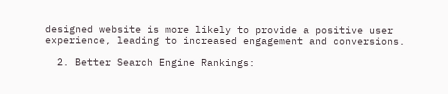designed website is more likely to provide a positive user experience, leading to increased engagement and conversions.

  2. Better Search Engine Rankings: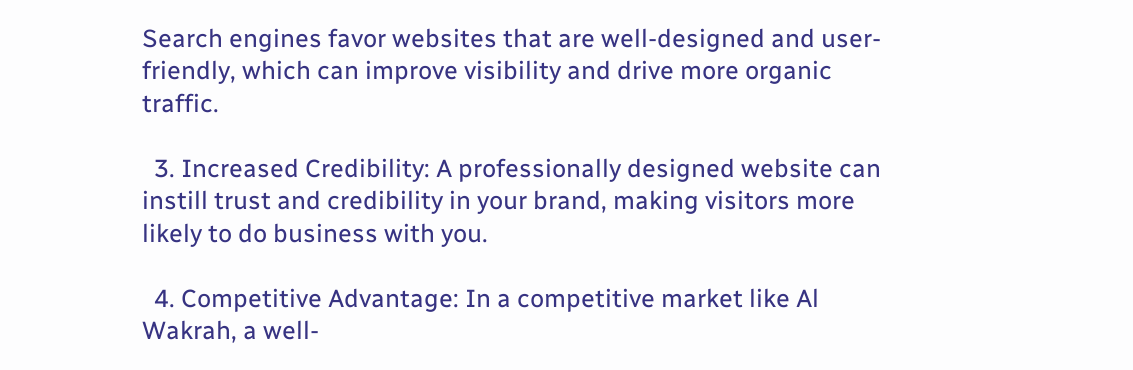Search engines favor websites that are well-designed and user-friendly, which can improve visibility and drive more organic traffic.

  3. Increased Credibility: A professionally designed website can instill trust and credibility in your brand, making visitors more likely to do business with you.

  4. Competitive Advantage: In a competitive market like Al Wakrah, a well-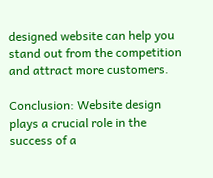designed website can help you stand out from the competition and attract more customers.

Conclusion: Website design plays a crucial role in the success of a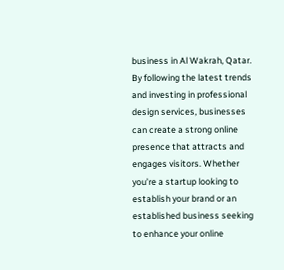business in Al Wakrah, Qatar. By following the latest trends and investing in professional design services, businesses can create a strong online presence that attracts and engages visitors. Whether you’re a startup looking to establish your brand or an established business seeking to enhance your online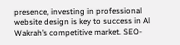presence, investing in professional website design is key to success in Al Wakrah’s competitive market. SEO-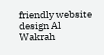friendly website design Al Wakrah